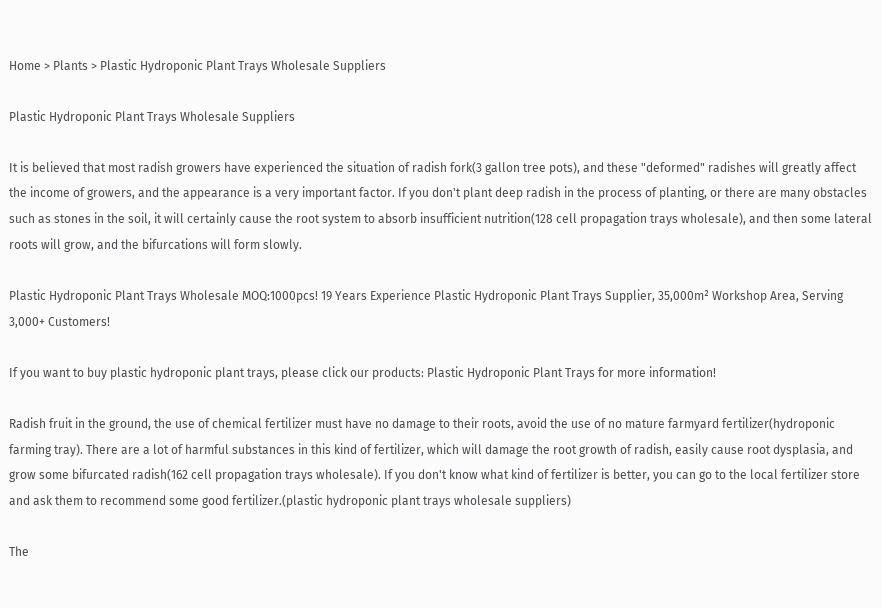Home > Plants > Plastic Hydroponic Plant Trays Wholesale Suppliers

Plastic Hydroponic Plant Trays Wholesale Suppliers

It is believed that most radish growers have experienced the situation of radish fork(3 gallon tree pots), and these "deformed" radishes will greatly affect the income of growers, and the appearance is a very important factor. If you don't plant deep radish in the process of planting, or there are many obstacles such as stones in the soil, it will certainly cause the root system to absorb insufficient nutrition(128 cell propagation trays wholesale), and then some lateral roots will grow, and the bifurcations will form slowly.

Plastic Hydroponic Plant Trays Wholesale MOQ:1000pcs! 19 Years Experience Plastic Hydroponic Plant Trays Supplier, 35,000m² Workshop Area, Serving 3,000+ Customers!

If you want to buy plastic hydroponic plant trays, please click our products: Plastic Hydroponic Plant Trays for more information!

Radish fruit in the ground, the use of chemical fertilizer must have no damage to their roots, avoid the use of no mature farmyard fertilizer(hydroponic farming tray). There are a lot of harmful substances in this kind of fertilizer, which will damage the root growth of radish, easily cause root dysplasia, and grow some bifurcated radish(162 cell propagation trays wholesale). If you don't know what kind of fertilizer is better, you can go to the local fertilizer store and ask them to recommend some good fertilizer.(plastic hydroponic plant trays wholesale suppliers)

The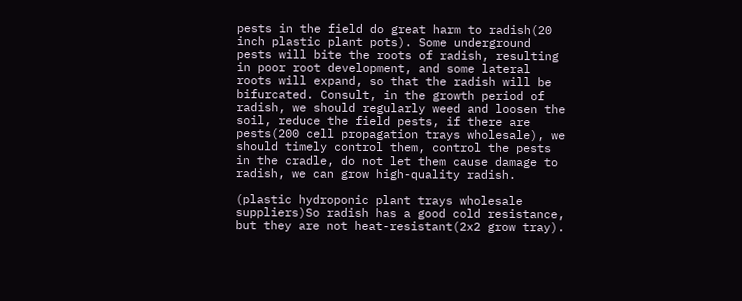pests in the field do great harm to radish(20 inch plastic plant pots). Some underground pests will bite the roots of radish, resulting in poor root development, and some lateral roots will expand, so that the radish will be bifurcated. Consult, in the growth period of radish, we should regularly weed and loosen the soil, reduce the field pests, if there are pests(200 cell propagation trays wholesale), we should timely control them, control the pests in the cradle, do not let them cause damage to radish, we can grow high-quality radish.

(plastic hydroponic plant trays wholesale suppliers)So radish has a good cold resistance, but they are not heat-resistant(2x2 grow tray).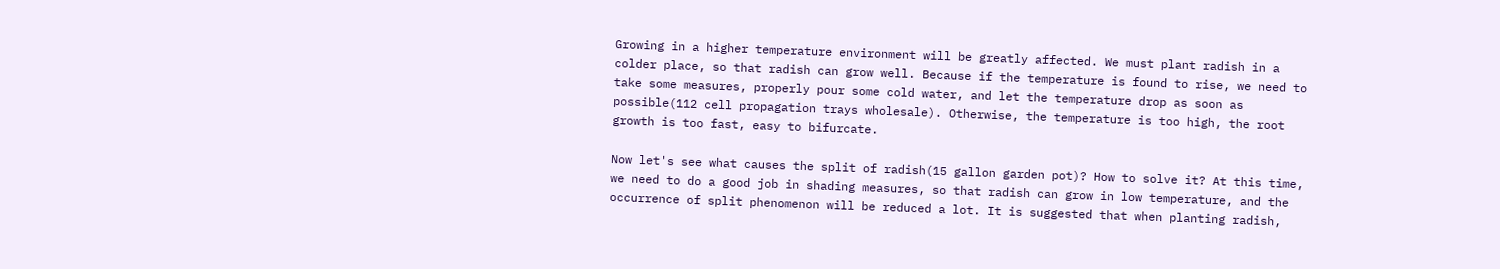Growing in a higher temperature environment will be greatly affected. We must plant radish in a colder place, so that radish can grow well. Because if the temperature is found to rise, we need to take some measures, properly pour some cold water, and let the temperature drop as soon as possible(112 cell propagation trays wholesale). Otherwise, the temperature is too high, the root growth is too fast, easy to bifurcate.

Now let's see what causes the split of radish(15 gallon garden pot)? How to solve it? At this time, we need to do a good job in shading measures, so that radish can grow in low temperature, and the occurrence of split phenomenon will be reduced a lot. It is suggested that when planting radish,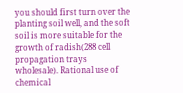you should first turn over the planting soil well, and the soft soil is more suitable for the growth of radish(288 cell propagation trays wholesale). Rational use of chemical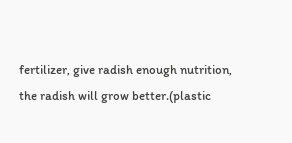fertilizer, give radish enough nutrition, the radish will grow better.(plastic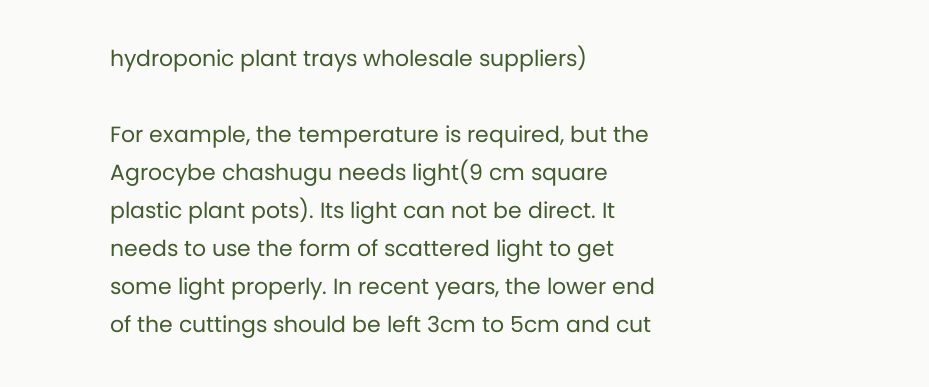hydroponic plant trays wholesale suppliers)

For example, the temperature is required, but the Agrocybe chashugu needs light(9 cm square plastic plant pots). Its light can not be direct. It needs to use the form of scattered light to get some light properly. In recent years, the lower end of the cuttings should be left 3cm to 5cm and cut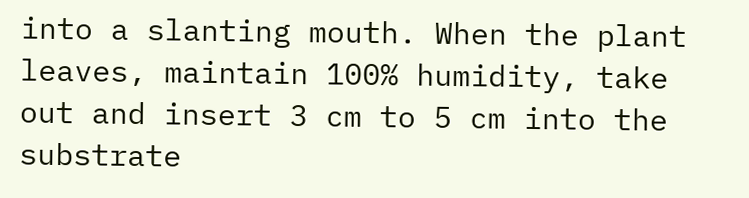into a slanting mouth. When the plant leaves, maintain 100% humidity, take out and insert 3 cm to 5 cm into the substrate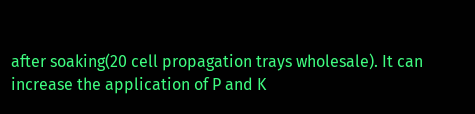after soaking(20 cell propagation trays wholesale). It can increase the application of P and K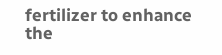fertilizer to enhance the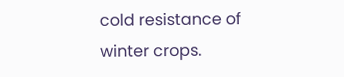cold resistance of winter crops.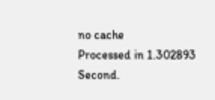no cache
Processed in 1.302893 Second.